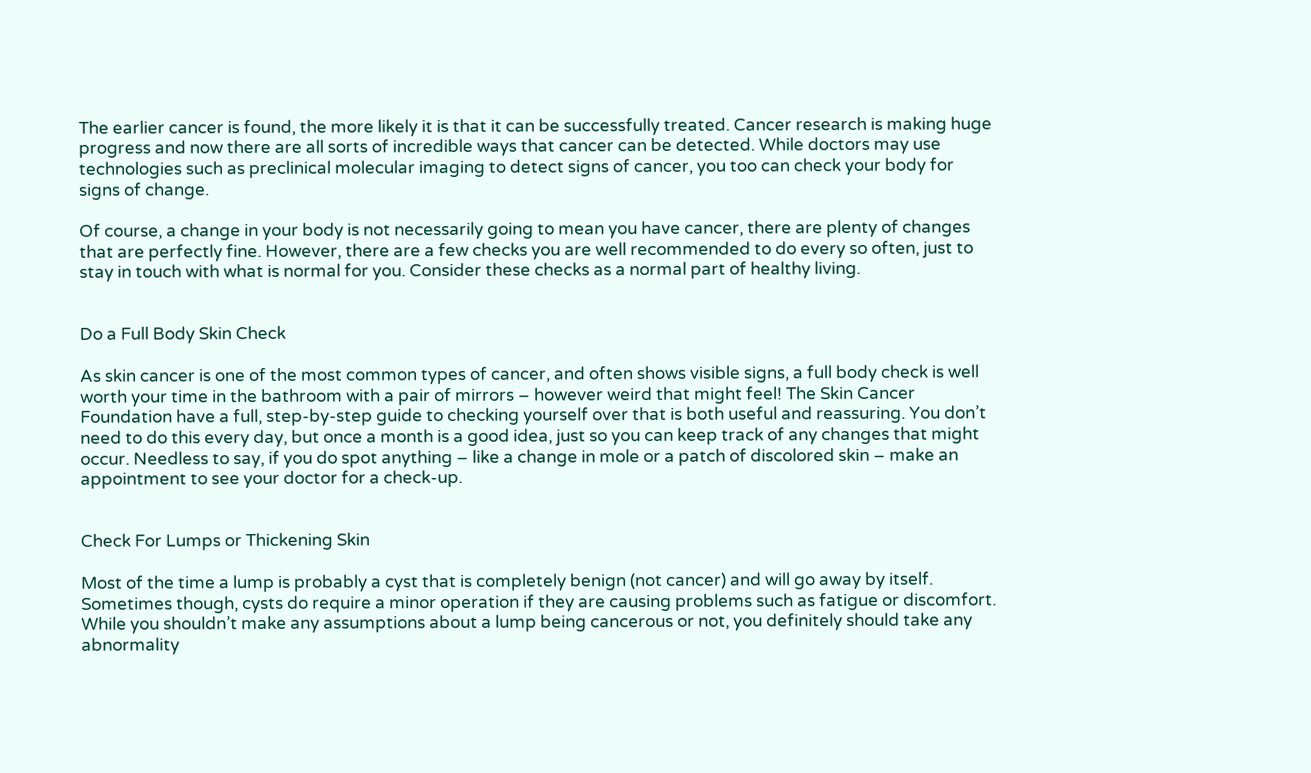The earlier cancer is found, the more likely it is that it can be successfully treated. Cancer research is making huge progress and now there are all sorts of incredible ways that cancer can be detected. While doctors may use technologies such as preclinical molecular imaging to detect signs of cancer, you too can check your body for signs of change.

Of course, a change in your body is not necessarily going to mean you have cancer, there are plenty of changes that are perfectly fine. However, there are a few checks you are well recommended to do every so often, just to stay in touch with what is normal for you. Consider these checks as a normal part of healthy living.


Do a Full Body Skin Check

As skin cancer is one of the most common types of cancer, and often shows visible signs, a full body check is well worth your time in the bathroom with a pair of mirrors – however weird that might feel! The Skin Cancer Foundation have a full, step-by-step guide to checking yourself over that is both useful and reassuring. You don’t need to do this every day, but once a month is a good idea, just so you can keep track of any changes that might occur. Needless to say, if you do spot anything – like a change in mole or a patch of discolored skin – make an appointment to see your doctor for a check-up.


Check For Lumps or Thickening Skin

Most of the time a lump is probably a cyst that is completely benign (not cancer) and will go away by itself. Sometimes though, cysts do require a minor operation if they are causing problems such as fatigue or discomfort. While you shouldn’t make any assumptions about a lump being cancerous or not, you definitely should take any abnormality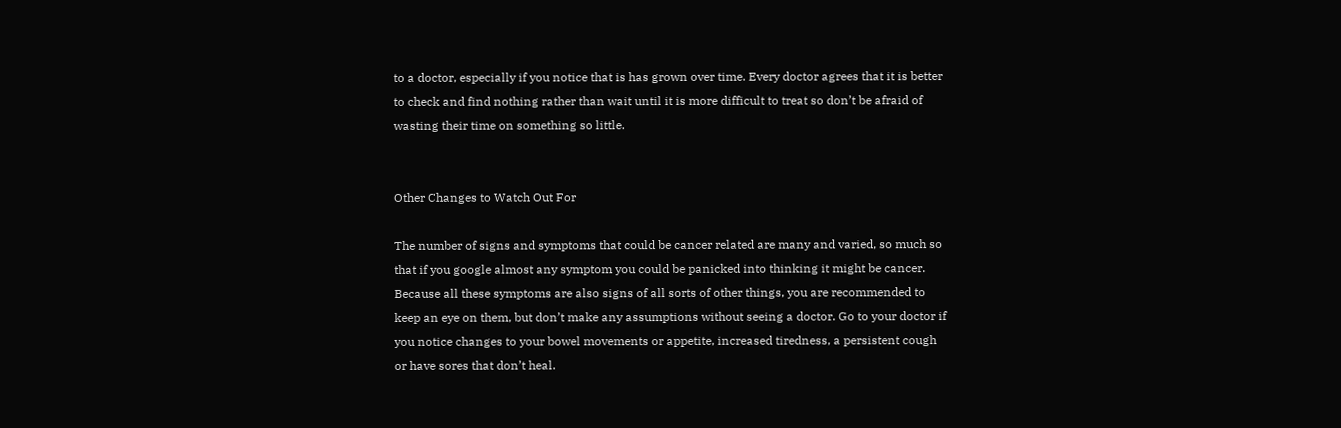to a doctor, especially if you notice that is has grown over time. Every doctor agrees that it is better to check and find nothing rather than wait until it is more difficult to treat so don’t be afraid of wasting their time on something so little.


Other Changes to Watch Out For

The number of signs and symptoms that could be cancer related are many and varied, so much so that if you google almost any symptom you could be panicked into thinking it might be cancer. Because all these symptoms are also signs of all sorts of other things, you are recommended to keep an eye on them, but don’t make any assumptions without seeing a doctor. Go to your doctor if you notice changes to your bowel movements or appetite, increased tiredness, a persistent cough or have sores that don’t heal.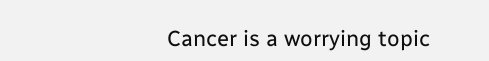Cancer is a worrying topic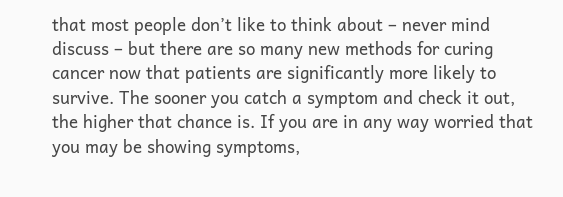that most people don’t like to think about – never mind discuss – but there are so many new methods for curing cancer now that patients are significantly more likely to survive. The sooner you catch a symptom and check it out, the higher that chance is. If you are in any way worried that you may be showing symptoms,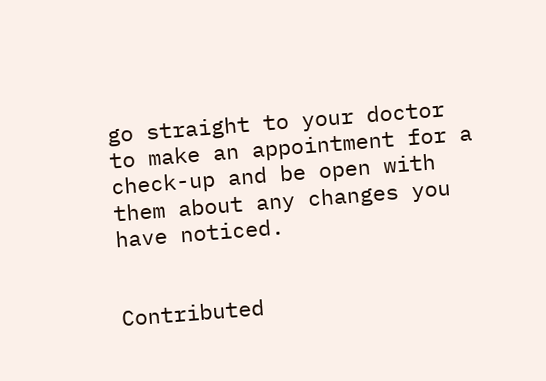go straight to your doctor to make an appointment for a check-up and be open with them about any changes you have noticed.


Contributed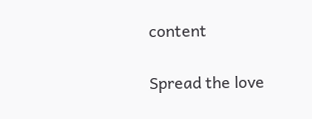content

Spread the love